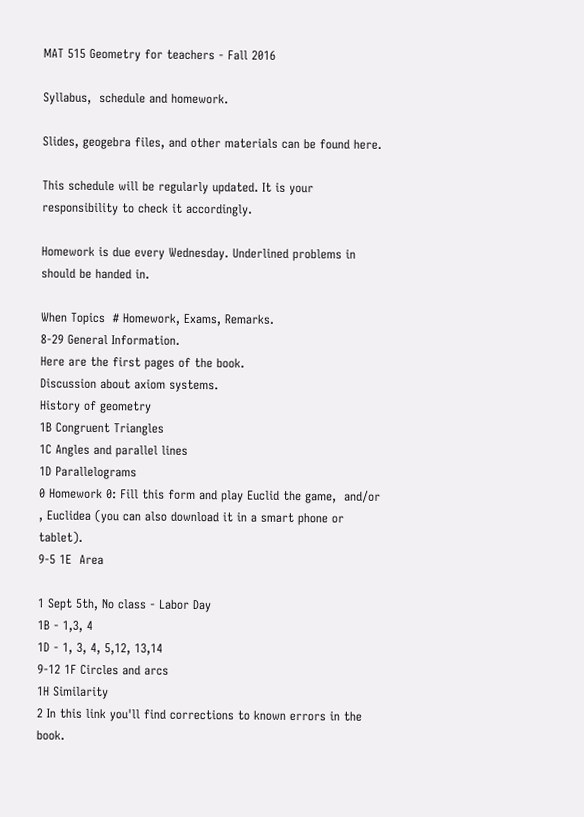MAT 515 Geometry for teachers - Fall 2016

Syllabus,  schedule and homework.

Slides, geogebra files, and other materials can be found here.

This schedule will be regularly updated. It is your responsibility to check it accordingly.

Homework is due every Wednesday. Underlined problems in should be handed in.

When Topics  # Homework, Exams, Remarks.
8-29 General Information.
Here are the first pages of the book.
Discussion about axiom systems.
History of geometry
1B Congruent Triangles
1C Angles and parallel lines
1D Parallelograms
0 Homework 0: Fill this form and play Euclid the game,  and/or , Euclidea (you can also download it in a smart phone or tablet).
9-5 1E  Area

1 Sept 5th, No class - Labor Day
1B - 1,3, 4
1D - 1, 3, 4, 5,12, 13,14
9-12 1F Circles and arcs
1H Similarity
2 In this link you'll find corrections to known errors in the book.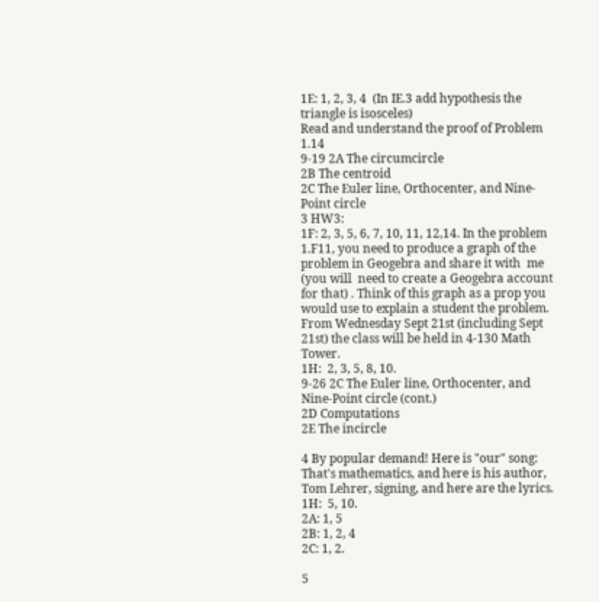1E: 1, 2, 3, 4  (In IE.3 add hypothesis the triangle is isosceles)
Read and understand the proof of Problem 1.14
9-19 2A The circumcircle
2B The centroid
2C The Euler line, Orthocenter, and Nine-Point circle
3 HW3:
1F: 2, 3, 5, 6, 7, 10, 11, 12,14. In the problem 1.F11, you need to produce a graph of the problem in Geogebra and share it with  me (you will  need to create a Geogebra account for that) . Think of this graph as a prop you would use to explain a student the problem.
From Wednesday Sept 21st (including Sept 21st) the class will be held in 4-130 Math Tower.
1H:  2, 3, 5, 8, 10.
9-26 2C The Euler line, Orthocenter, and Nine-Point circle (cont.)
2D Computations
2E The incircle

4 By popular demand! Here is "our" song: That's mathematics, and here is his author, Tom Lehrer, signing, and here are the lyrics.
1H:  5, 10.
2A: 1, 5
2B: 1, 2, 4
2C: 1, 2.

5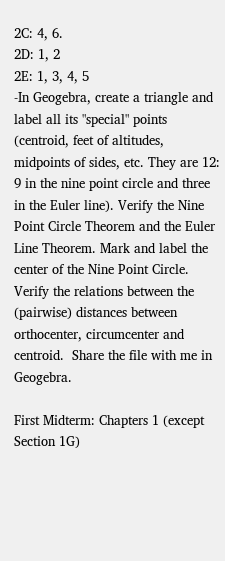2C: 4, 6.
2D: 1, 2
2E: 1, 3, 4, 5
-In Geogebra, create a triangle and label all its "special" points  (centroid, feet of altitudes, midpoints of sides, etc. They are 12:  9 in the nine point circle and three in the Euler line). Verify the Nine Point Circle Theorem and the Euler Line Theorem. Mark and label the center of the Nine Point Circle. Verify the relations between the (pairwise) distances between orthocenter, circumcenter and centroid.  Share the file with me in Geogebra.

First Midterm: Chapters 1 (except Section 1G)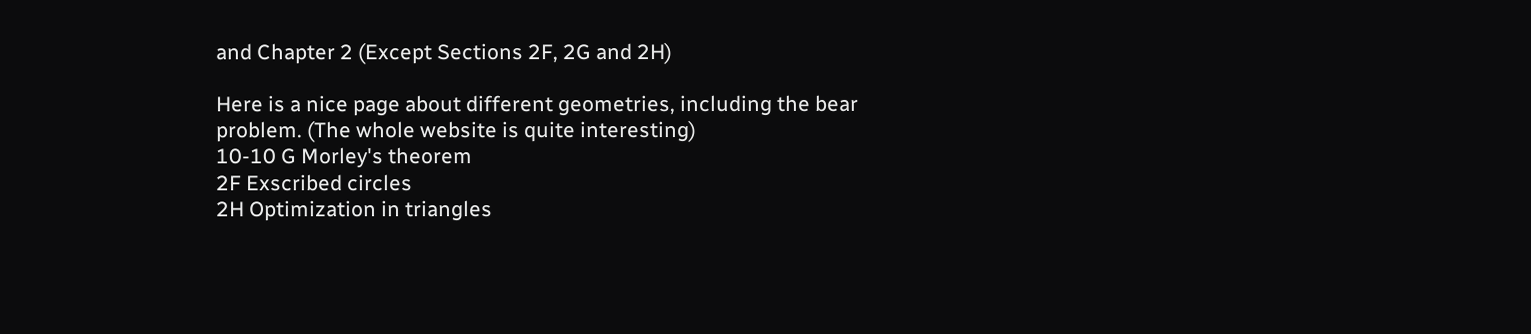and Chapter 2 (Except Sections 2F, 2G and 2H)

Here is a nice page about different geometries, including the bear problem. (The whole website is quite interesting)
10-10 G Morley's theorem
2F Exscribed circles
2H Optimization in triangles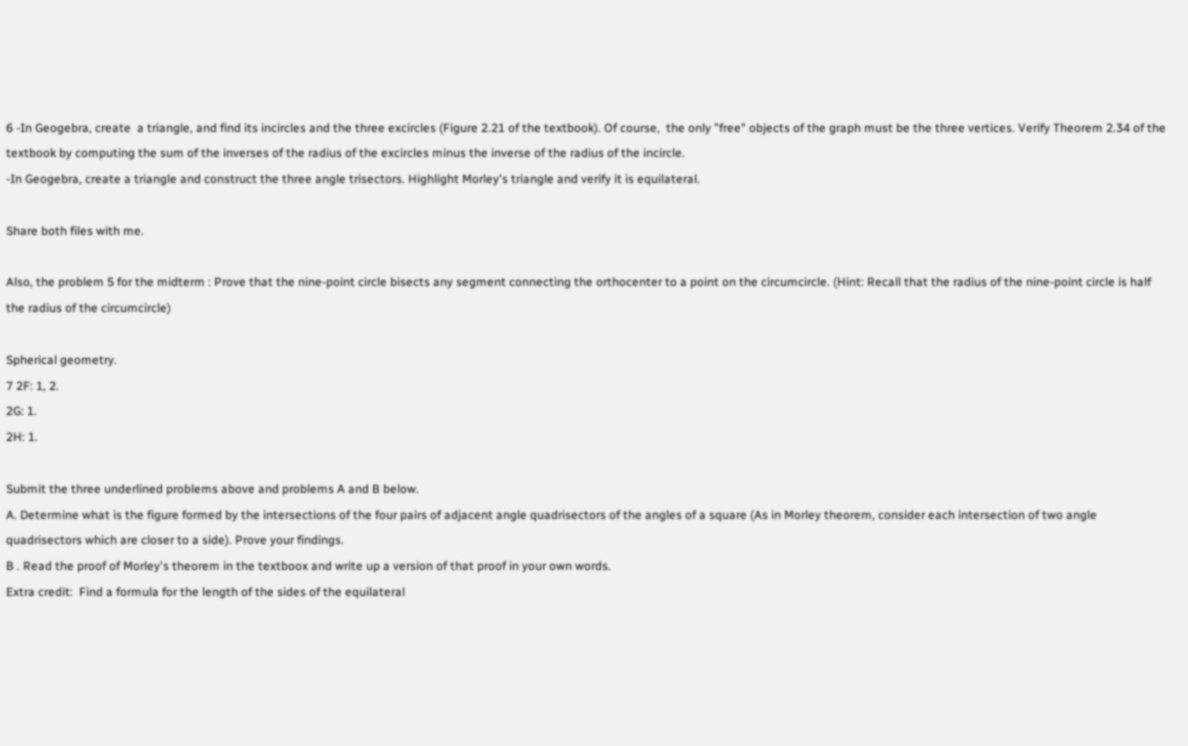6 -In Geogebra, create  a triangle, and find its incircles and the three excircles (Figure 2.21 of the textbook). Of course,  the only "free" objects of the graph must be the three vertices. Verify Theorem 2.34 of the textbook by computing the sum of the inverses of the radius of the excircles minus the inverse of the radius of the incircle.
-In Geogebra, create a triangle and construct the three angle trisectors. Highlight Morley's triangle and verify it is equilateral.

Share both files with me.

Also, the problem 5 for the midterm : Prove that the nine-point circle bisects any segment connecting the orthocenter to a point on the circumcircle. (Hint: Recall that the radius of the nine-point circle is half the radius of the circumcircle)

Spherical geometry.
7 2F: 1, 2.
2G: 1.
2H: 1.

Submit the three underlined problems above and problems A and B below.
A. Determine what is the figure formed by the intersections of the four pairs of adjacent angle quadrisectors of the angles of a square (As in Morley theorem, consider each intersection of two angle quadrisectors which are closer to a side). Prove your findings.
B . Read the proof of Morley's theorem in the textboox and write up a version of that proof in your own words.
Extra credit:  Find a formula for the length of the sides of the equilateral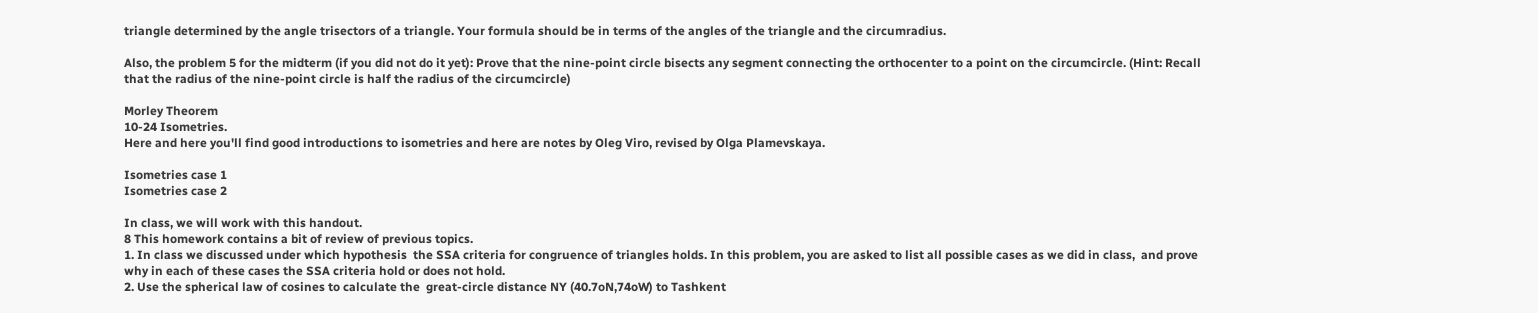triangle determined by the angle trisectors of a triangle. Your formula should be in terms of the angles of the triangle and the circumradius.

Also, the problem 5 for the midterm (if you did not do it yet): Prove that the nine-point circle bisects any segment connecting the orthocenter to a point on the circumcircle. (Hint: Recall that the radius of the nine-point circle is half the radius of the circumcircle)

Morley Theorem
10-24 Isometries.
Here and here you'll find good introductions to isometries and here are notes by Oleg Viro, revised by Olga Plamevskaya.

Isometries case 1
Isometries case 2

In class, we will work with this handout.
8 This homework contains a bit of review of previous topics.
1. In class we discussed under which hypothesis  the SSA criteria for congruence of triangles holds. In this problem, you are asked to list all possible cases as we did in class,  and prove why in each of these cases the SSA criteria hold or does not hold.
2. Use the spherical law of cosines to calculate the  great-circle distance NY (40.7oN,74oW) to Tashkent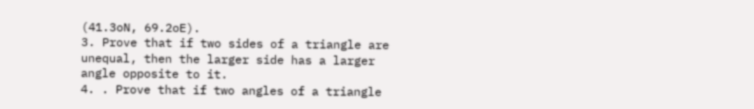(41.3oN, 69.2oE).
3. Prove that if two sides of a triangle are unequal, then the larger side has a larger angle opposite to it.
4. . Prove that if two angles of a triangle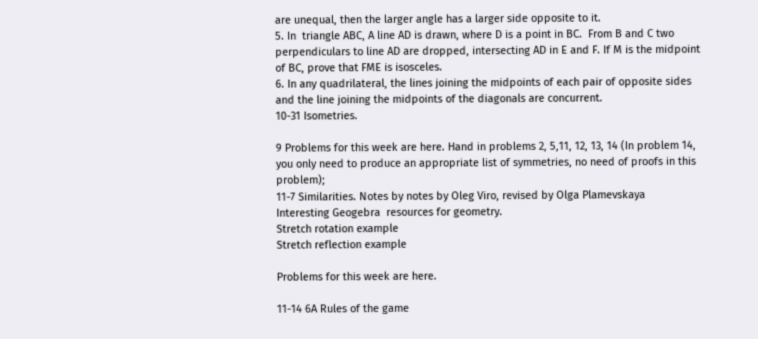are unequal, then the larger angle has a larger side opposite to it.
5. In  triangle ABC, A line AD is drawn, where D is a point in BC.  From B and C two perpendiculars to line AD are dropped, intersecting AD in E and F. If M is the midpoint of BC, prove that FME is isosceles.
6. In any quadrilateral, the lines joining the midpoints of each pair of opposite sides and the line joining the midpoints of the diagonals are concurrent.
10-31 Isometries.

9 Problems for this week are here. Hand in problems 2, 5,11, 12, 13, 14 (In problem 14, you only need to produce an appropriate list of symmetries, no need of proofs in this problem);
11-7 Similarities. Notes by notes by Oleg Viro, revised by Olga Plamevskaya
Interesting Geogebra  resources for geometry.
Stretch rotation example
Stretch reflection example

Problems for this week are here.

11-14 6A Rules of the game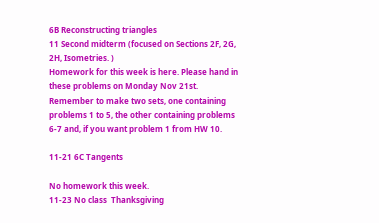6B Reconstructing triangles
11 Second midterm (focused on Sections 2F, 2G, 2H, Isometries. )
Homework for this week is here. Please hand in these problems on Monday Nov 21st.  Remember to make two sets, one containing problems 1 to 5, the other containing problems 6-7 and, if you want problem 1 from HW 10.

11-21 6C Tangents

No homework this week.
11-23 No class  Thanksgiving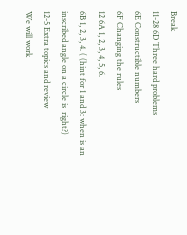Break
11-28 6D Three hard problems
6E Constructible numbers
6F Changing the rules
12 6A 1, 2, 3, 4, 5, 6.
6B 1, 2, 3, 4. ( (hint for 1 and 3: when is an inscribed angle on a circle is  right?)
12-5 Extra topics and review
We will work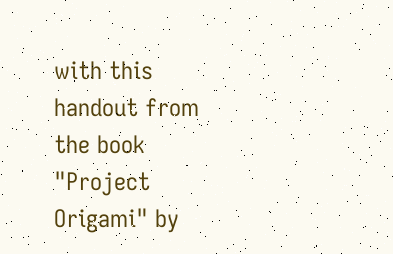with this handout from the book "Project Origami" by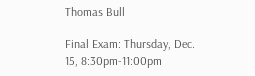Thomas Bull

Final Exam: Thursday, Dec. 15, 8:30pm-11:00pm